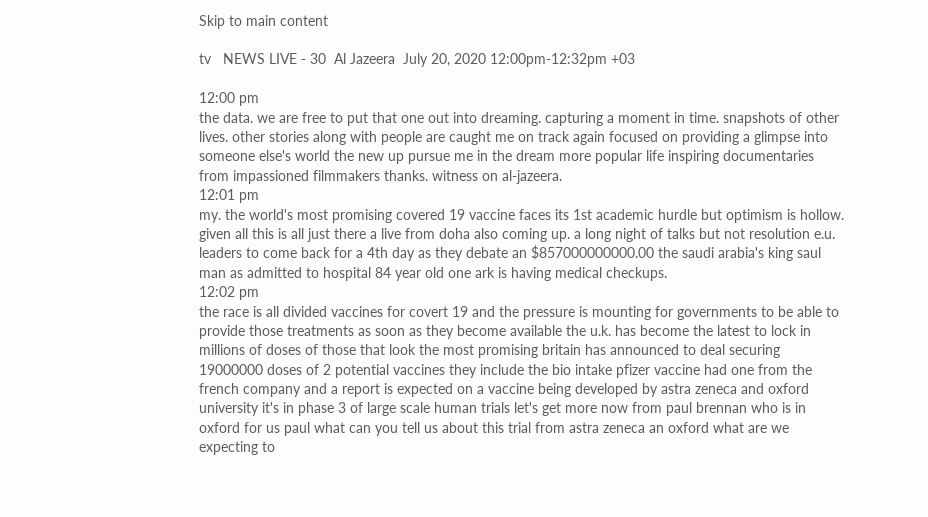Skip to main content

tv   NEWS LIVE - 30  Al Jazeera  July 20, 2020 12:00pm-12:32pm +03

12:00 pm
the data. we are free to put that one out into dreaming. capturing a moment in time. snapshots of other lives. other stories along with people are caught me on track again focused on providing a glimpse into someone else's world the new up pursue me in the dream more popular life inspiring documentaries from impassioned filmmakers thanks. witness on al-jazeera.
12:01 pm
my. the world's most promising covered 19 vaccine faces its 1st academic hurdle but optimism is hollow. given all this is all just there a live from doha also coming up. a long night of talks but not resolution e.u. leaders to come back for a 4th day as they debate an $857000000000.00 the saudi arabia's king saul man as admitted to hospital 84 year old one ark is having medical checkups.
12:02 pm
the race is all divided vaccines for covert 19 and the pressure is mounting for governments to be able to provide those treatments as soon as they become available the u.k. has become the latest to lock in millions of doses of those that look the most promising britain has announced to deal securing 19000000 doses of 2 potential vaccines they include the bio intake pfizer vaccine had one from the french company and a report is expected on a vaccine being developed by astra zeneca and oxford university it's in phase 3 of large scale human trials let's get more now from paul brennan who is in oxford for us paul what can you tell us about this trial from astra zeneca an oxford what are we expecting to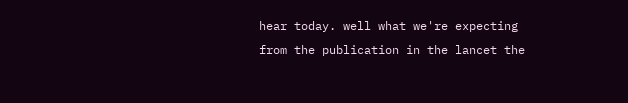hear today. well what we're expecting from the publication in the lancet the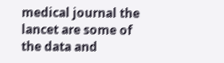medical journal the lancet are some of the data and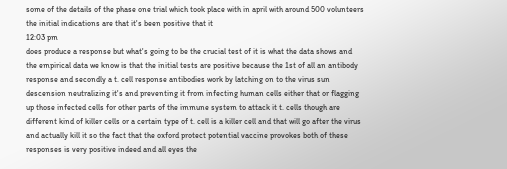some of the details of the phase one trial which took place with in april with around 500 volunteers the initial indications are that it's been positive that it
12:03 pm
does produce a response but what's going to be the crucial test of it is what the data shows and the empirical data we know is that the initial tests are positive because the 1st of all an antibody response and secondly a t. cell response antibodies work by latching on to the virus sun descension neutralizing it's and preventing it from infecting human cells either that or flagging up those infected cells for other parts of the immune system to attack it t. cells though are different kind of killer cells or a certain type of t. cell is a killer cell and that will go after the virus and actually kill it so the fact that the oxford protect potential vaccine provokes both of these responses is very positive indeed and all eyes the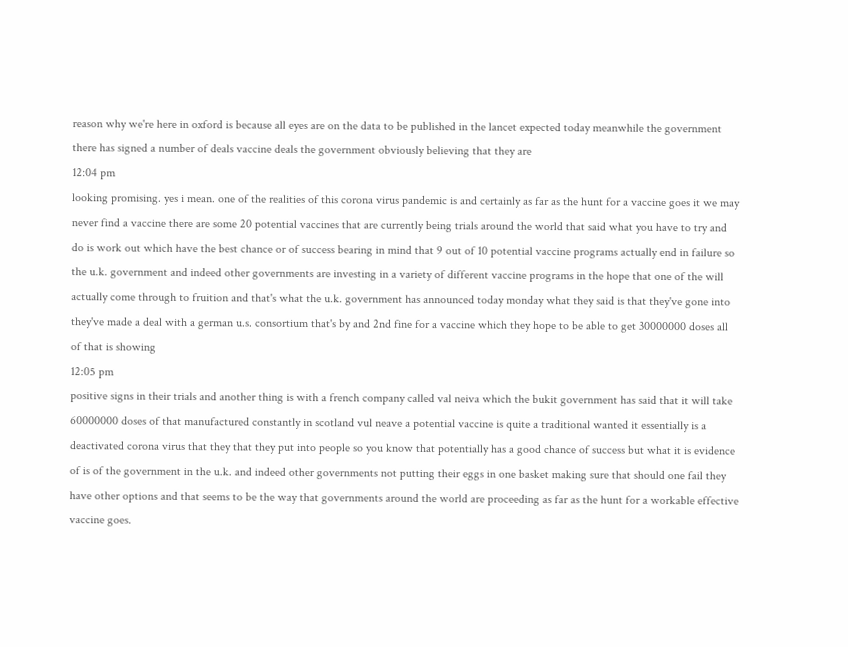reason why we're here in oxford is because all eyes are on the data to be published in the lancet expected today meanwhile the government there has signed a number of deals vaccine deals the government obviously believing that they are
12:04 pm
looking promising. yes i mean. one of the realities of this corona virus pandemic is and certainly as far as the hunt for a vaccine goes it we may never find a vaccine there are some 20 potential vaccines that are currently being trials around the world that said what you have to try and do is work out which have the best chance or of success bearing in mind that 9 out of 10 potential vaccine programs actually end in failure so the u.k. government and indeed other governments are investing in a variety of different vaccine programs in the hope that one of the will actually come through to fruition and that's what the u.k. government has announced today monday what they said is that they've gone into they've made a deal with a german u.s. consortium that's by and 2nd fine for a vaccine which they hope to be able to get 30000000 doses all of that is showing
12:05 pm
positive signs in their trials and another thing is with a french company called val neiva which the bukit government has said that it will take 60000000 doses of that manufactured constantly in scotland vul neave a potential vaccine is quite a traditional wanted it essentially is a deactivated corona virus that they that they put into people so you know that potentially has a good chance of success but what it is evidence of is of the government in the u.k. and indeed other governments not putting their eggs in one basket making sure that should one fail they have other options and that seems to be the way that governments around the world are proceeding as far as the hunt for a workable effective vaccine goes.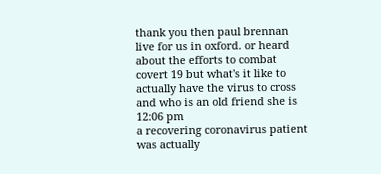thank you then paul brennan live for us in oxford. or heard about the efforts to combat covert 19 but what's it like to actually have the virus to cross and who is an old friend she is
12:06 pm
a recovering coronavirus patient was actually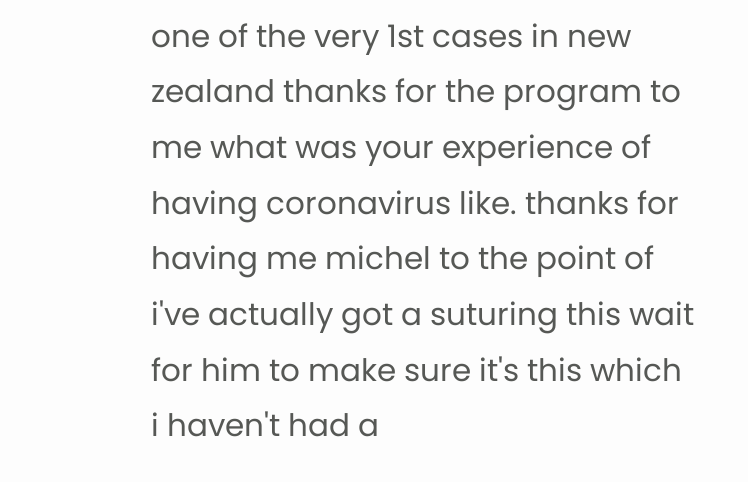one of the very 1st cases in new zealand thanks for the program to me what was your experience of having coronavirus like. thanks for having me michel to the point of i've actually got a suturing this wait for him to make sure it's this which i haven't had a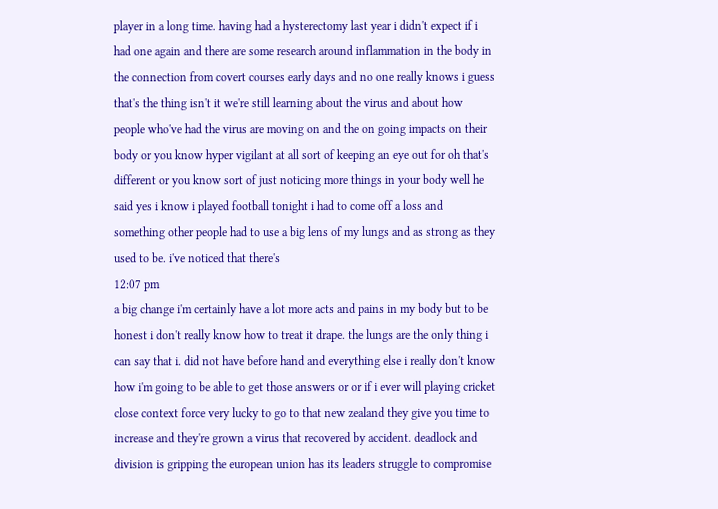player in a long time. having had a hysterectomy last year i didn't expect if i had one again and there are some research around inflammation in the body in the connection from covert courses early days and no one really knows i guess that's the thing isn't it we're still learning about the virus and about how people who've had the virus are moving on and the on going impacts on their body or you know hyper vigilant at all sort of keeping an eye out for oh that's different or you know sort of just noticing more things in your body well he said yes i know i played football tonight i had to come off a loss and something other people had to use a big lens of my lungs and as strong as they used to be. i've noticed that there's
12:07 pm
a big change i'm certainly have a lot more acts and pains in my body but to be honest i don't really know how to treat it drape. the lungs are the only thing i can say that i. did not have before hand and everything else i really don't know how i'm going to be able to get those answers or or if i ever will playing cricket close context force very lucky to go to that new zealand they give you time to increase and they're grown a virus that recovered by accident. deadlock and division is gripping the european union has its leaders struggle to compromise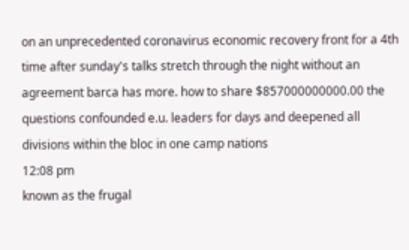on an unprecedented coronavirus economic recovery front for a 4th time after sunday's talks stretch through the night without an agreement barca has more. how to share $857000000000.00 the questions confounded e.u. leaders for days and deepened all divisions within the bloc in one camp nations
12:08 pm
known as the frugal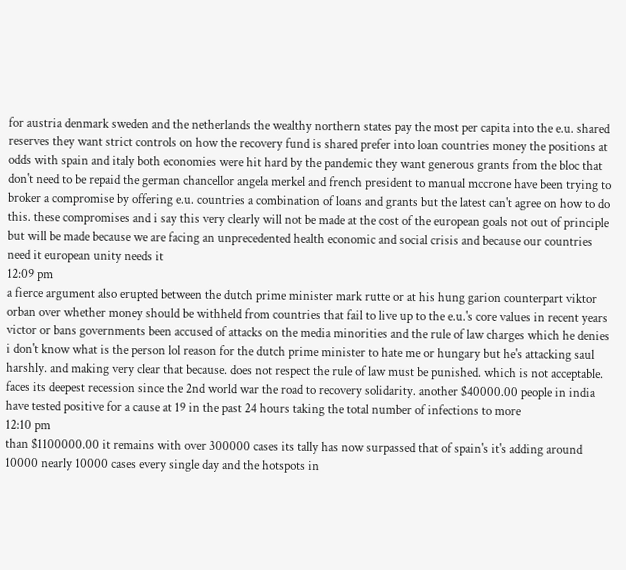for austria denmark sweden and the netherlands the wealthy northern states pay the most per capita into the e.u. shared reserves they want strict controls on how the recovery fund is shared prefer into loan countries money the positions at odds with spain and italy both economies were hit hard by the pandemic they want generous grants from the bloc that don't need to be repaid the german chancellor angela merkel and french president to manual mccrone have been trying to broker a compromise by offering e.u. countries a combination of loans and grants but the latest can't agree on how to do this. these compromises and i say this very clearly will not be made at the cost of the european goals not out of principle but will be made because we are facing an unprecedented health economic and social crisis and because our countries need it european unity needs it
12:09 pm
a fierce argument also erupted between the dutch prime minister mark rutte or at his hung garion counterpart viktor orban over whether money should be withheld from countries that fail to live up to the e.u.'s core values in recent years victor or bans governments been accused of attacks on the media minorities and the rule of law charges which he denies i don't know what is the person lol reason for the dutch prime minister to hate me or hungary but he's attacking saul harshly. and making very clear that because. does not respect the rule of law must be punished. which is not acceptable. faces its deepest recession since the 2nd world war the road to recovery solidarity. another $40000.00 people in india have tested positive for a cause at 19 in the past 24 hours taking the total number of infections to more
12:10 pm
than $1100000.00 it remains with over 300000 cases its tally has now surpassed that of spain's it's adding around 10000 nearly 10000 cases every single day and the hotspots in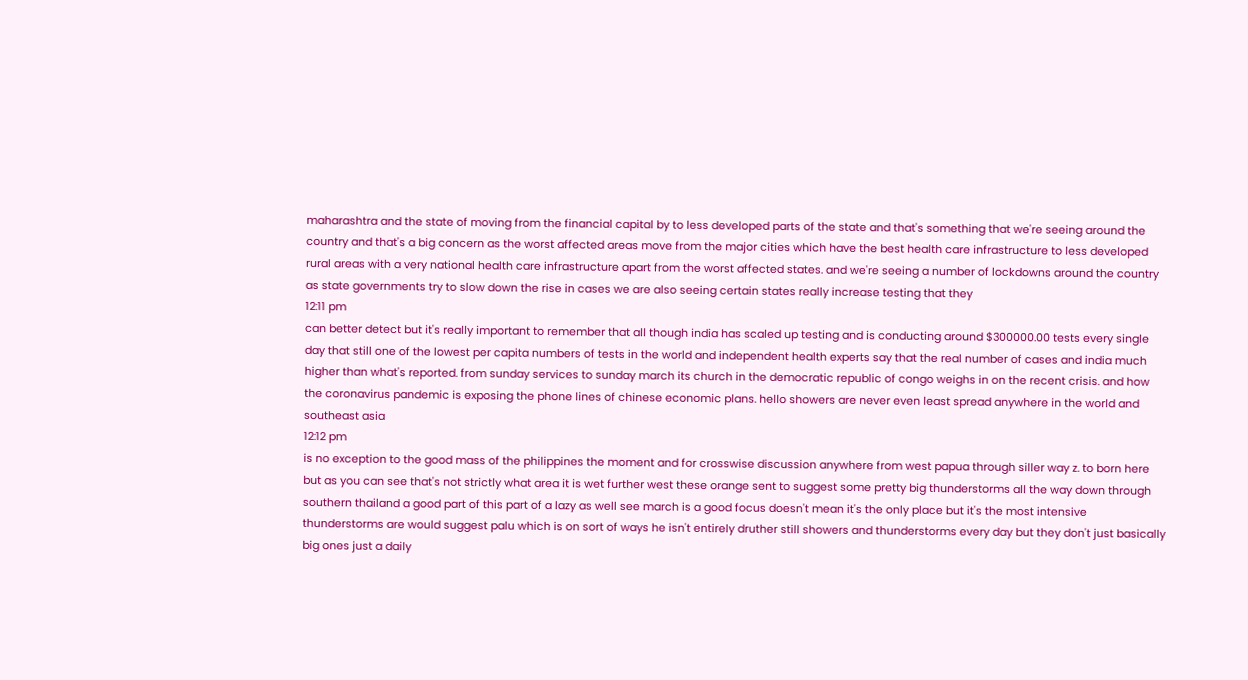maharashtra and the state of moving from the financial capital by to less developed parts of the state and that's something that we're seeing around the country and that's a big concern as the worst affected areas move from the major cities which have the best health care infrastructure to less developed rural areas with a very national health care infrastructure apart from the worst affected states. and we're seeing a number of lockdowns around the country as state governments try to slow down the rise in cases we are also seeing certain states really increase testing that they
12:11 pm
can better detect but it's really important to remember that all though india has scaled up testing and is conducting around $300000.00 tests every single day that still one of the lowest per capita numbers of tests in the world and independent health experts say that the real number of cases and india much higher than what's reported. from sunday services to sunday march its church in the democratic republic of congo weighs in on the recent crisis. and how the coronavirus pandemic is exposing the phone lines of chinese economic plans. hello showers are never even least spread anywhere in the world and southeast asia
12:12 pm
is no exception to the good mass of the philippines the moment and for crosswise discussion anywhere from west papua through siller way z. to born here but as you can see that's not strictly what area it is wet further west these orange sent to suggest some pretty big thunderstorms all the way down through southern thailand a good part of this part of a lazy as well see march is a good focus doesn't mean it's the only place but it's the most intensive thunderstorms are would suggest palu which is on sort of ways he isn't entirely druther still showers and thunderstorms every day but they don't just basically big ones just a daily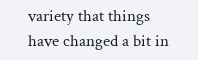variety that things have changed a bit in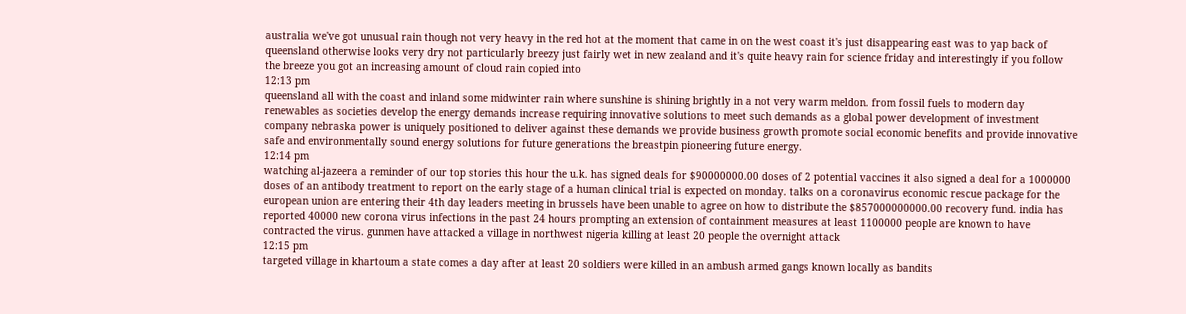australia we've got unusual rain though not very heavy in the red hot at the moment that came in on the west coast it's just disappearing east was to yap back of queensland otherwise looks very dry not particularly breezy just fairly wet in new zealand and it's quite heavy rain for science friday and interestingly if you follow the breeze you got an increasing amount of cloud rain copied into
12:13 pm
queensland all with the coast and inland some midwinter rain where sunshine is shining brightly in a not very warm meldon. from fossil fuels to modern day renewables as societies develop the energy demands increase requiring innovative solutions to meet such demands as a global power development of investment company nebraska power is uniquely positioned to deliver against these demands we provide business growth promote social economic benefits and provide innovative safe and environmentally sound energy solutions for future generations the breastpin pioneering future energy.
12:14 pm
watching al-jazeera a reminder of our top stories this hour the u.k. has signed deals for $90000000.00 doses of 2 potential vaccines it also signed a deal for a 1000000 doses of an antibody treatment to report on the early stage of a human clinical trial is expected on monday. talks on a coronavirus economic rescue package for the european union are entering their 4th day leaders meeting in brussels have been unable to agree on how to distribute the $857000000000.00 recovery fund. india has reported 40000 new corona virus infections in the past 24 hours prompting an extension of containment measures at least 1100000 people are known to have contracted the virus. gunmen have attacked a village in northwest nigeria killing at least 20 people the overnight attack
12:15 pm
targeted village in khartoum a state comes a day after at least 20 soldiers were killed in an ambush armed gangs known locally as bandits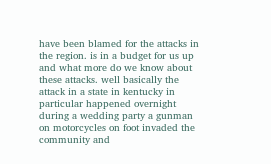have been blamed for the attacks in the region. is in a budget for us up and what more do we know about these attacks. well basically the attack in a state in kentucky in particular happened overnight during a wedding party a gunman on motorcycles on foot invaded the community and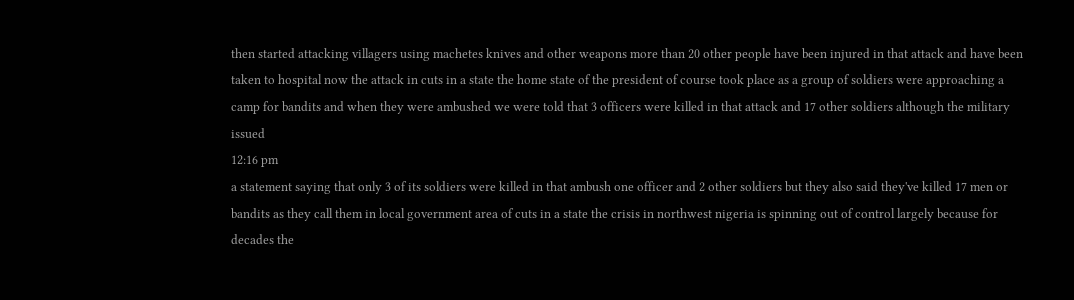then started attacking villagers using machetes knives and other weapons more than 20 other people have been injured in that attack and have been taken to hospital now the attack in cuts in a state the home state of the president of course took place as a group of soldiers were approaching a camp for bandits and when they were ambushed we were told that 3 officers were killed in that attack and 17 other soldiers although the military issued
12:16 pm
a statement saying that only 3 of its soldiers were killed in that ambush one officer and 2 other soldiers but they also said they've killed 17 men or bandits as they call them in local government area of cuts in a state the crisis in northwest nigeria is spinning out of control largely because for decades the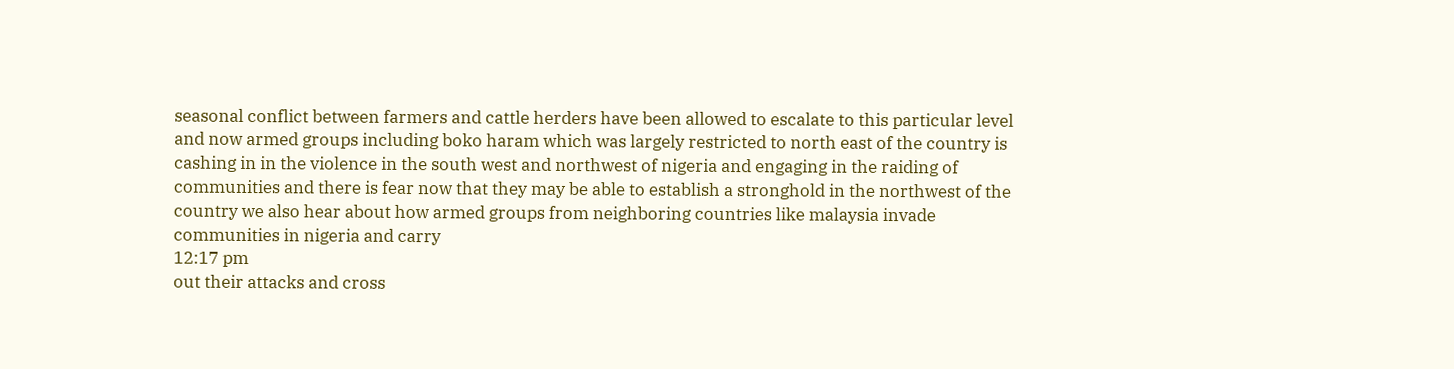seasonal conflict between farmers and cattle herders have been allowed to escalate to this particular level and now armed groups including boko haram which was largely restricted to north east of the country is cashing in in the violence in the south west and northwest of nigeria and engaging in the raiding of communities and there is fear now that they may be able to establish a stronghold in the northwest of the country we also hear about how armed groups from neighboring countries like malaysia invade communities in nigeria and carry
12:17 pm
out their attacks and cross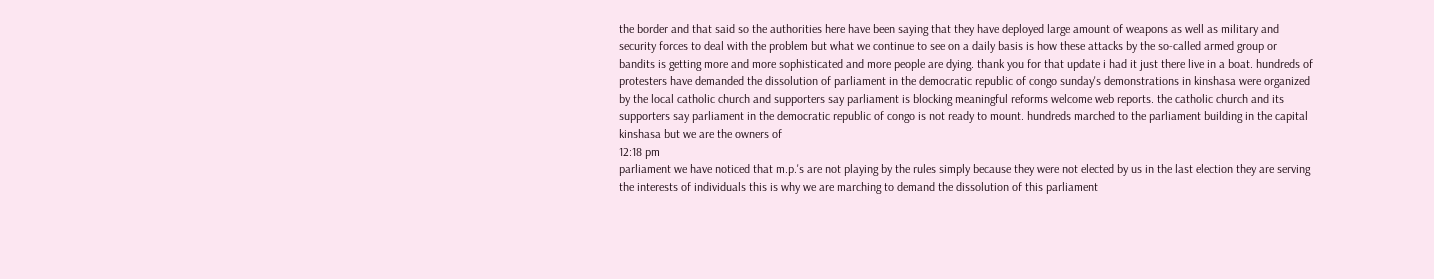the border and that said so the authorities here have been saying that they have deployed large amount of weapons as well as military and security forces to deal with the problem but what we continue to see on a daily basis is how these attacks by the so-called armed group or bandits is getting more and more sophisticated and more people are dying. thank you for that update i had it just there live in a boat. hundreds of protesters have demanded the dissolution of parliament in the democratic republic of congo sunday's demonstrations in kinshasa were organized by the local catholic church and supporters say parliament is blocking meaningful reforms welcome web reports. the catholic church and its supporters say parliament in the democratic republic of congo is not ready to mount. hundreds marched to the parliament building in the capital kinshasa but we are the owners of
12:18 pm
parliament we have noticed that m.p.'s are not playing by the rules simply because they were not elected by us in the last election they are serving the interests of individuals this is why we are marching to demand the dissolution of this parliament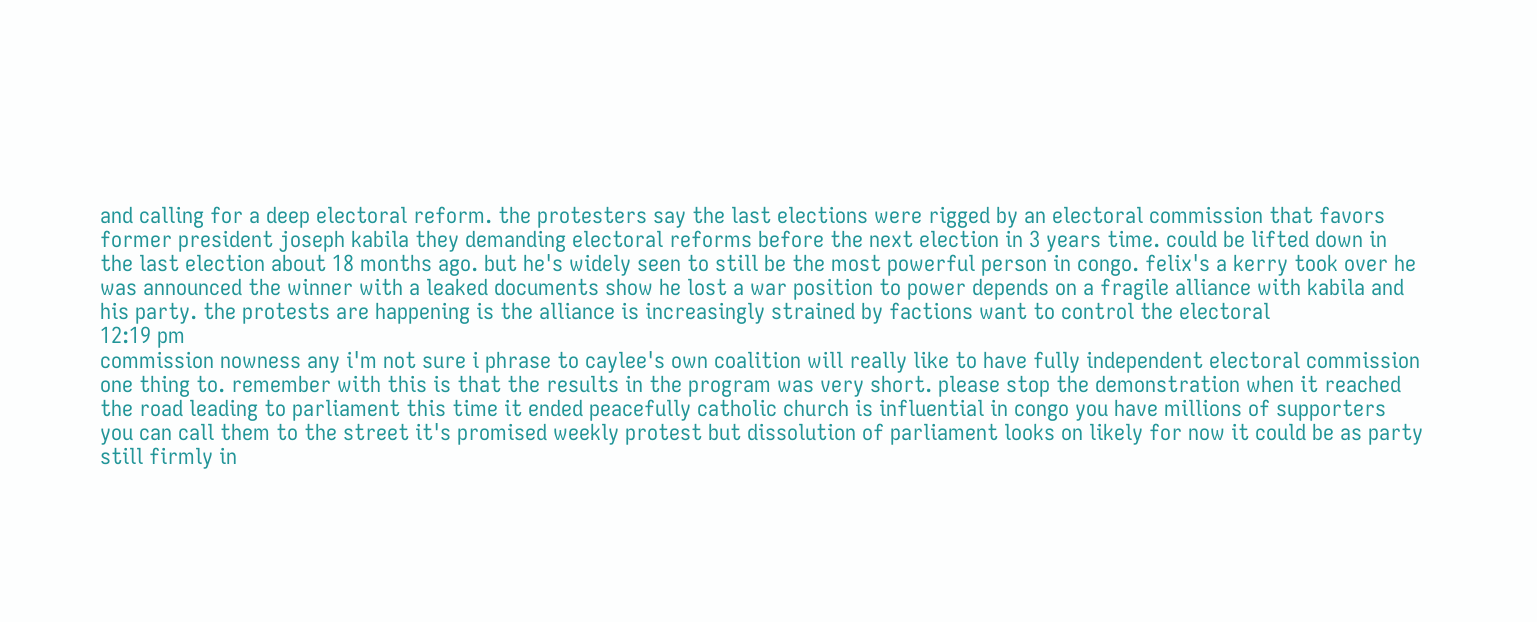and calling for a deep electoral reform. the protesters say the last elections were rigged by an electoral commission that favors former president joseph kabila they demanding electoral reforms before the next election in 3 years time. could be lifted down in the last election about 18 months ago. but he's widely seen to still be the most powerful person in congo. felix's a kerry took over he was announced the winner with a leaked documents show he lost a war position to power depends on a fragile alliance with kabila and his party. the protests are happening is the alliance is increasingly strained by factions want to control the electoral
12:19 pm
commission nowness any i'm not sure i phrase to caylee's own coalition will really like to have fully independent electoral commission one thing to. remember with this is that the results in the program was very short. please stop the demonstration when it reached the road leading to parliament this time it ended peacefully catholic church is influential in congo you have millions of supporters you can call them to the street it's promised weekly protest but dissolution of parliament looks on likely for now it could be as party still firmly in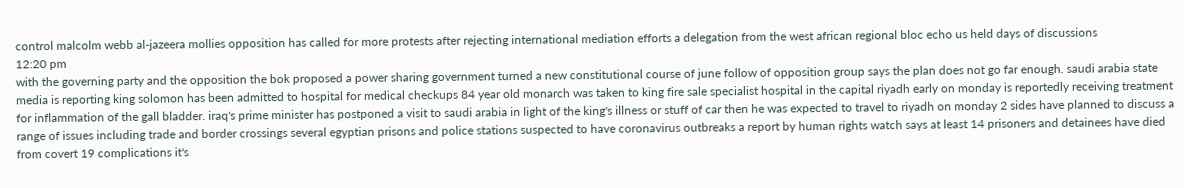control malcolm webb al-jazeera mollies opposition has called for more protests after rejecting international mediation efforts a delegation from the west african regional bloc echo us held days of discussions
12:20 pm
with the governing party and the opposition the bok proposed a power sharing government turned a new constitutional course of june follow of opposition group says the plan does not go far enough. saudi arabia state media is reporting king solomon has been admitted to hospital for medical checkups 84 year old monarch was taken to king fire sale specialist hospital in the capital riyadh early on monday is reportedly receiving treatment for inflammation of the gall bladder. iraq's prime minister has postponed a visit to saudi arabia in light of the king's illness or stuff of car then he was expected to travel to riyadh on monday 2 sides have planned to discuss a range of issues including trade and border crossings several egyptian prisons and police stations suspected to have coronavirus outbreaks a report by human rights watch says at least 14 prisoners and detainees have died from covert 19 complications it's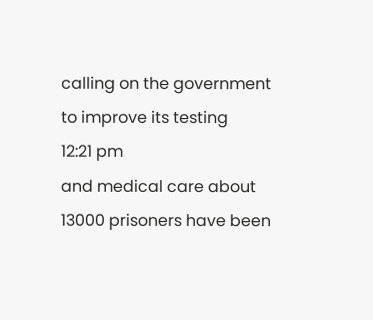calling on the government to improve its testing
12:21 pm
and medical care about 13000 prisoners have been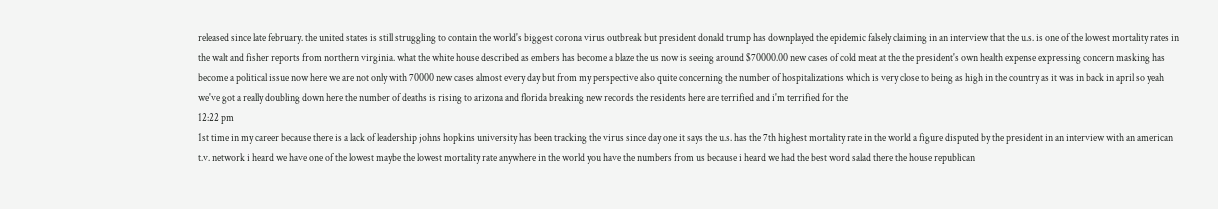released since late february. the united states is still struggling to contain the world's biggest corona virus outbreak but president donald trump has downplayed the epidemic falsely claiming in an interview that the u.s. is one of the lowest mortality rates in the walt and fisher reports from northern virginia. what the white house described as embers has become a blaze the us now is seeing around $70000.00 new cases of cold meat at the the president's own health expense expressing concern masking has become a political issue now here we are not only with 70000 new cases almost every day but from my perspective also quite concerning the number of hospitalizations which is very close to being as high in the country as it was in back in april so yeah we've got a really doubling down here the number of deaths is rising to arizona and florida breaking new records the residents here are terrified and i'm terrified for the
12:22 pm
1st time in my career because there is a lack of leadership johns hopkins university has been tracking the virus since day one it says the u.s. has the 7th highest mortality rate in the world a figure disputed by the president in an interview with an american t.v. network i heard we have one of the lowest maybe the lowest mortality rate anywhere in the world you have the numbers from us because i heard we had the best word salad there the house republican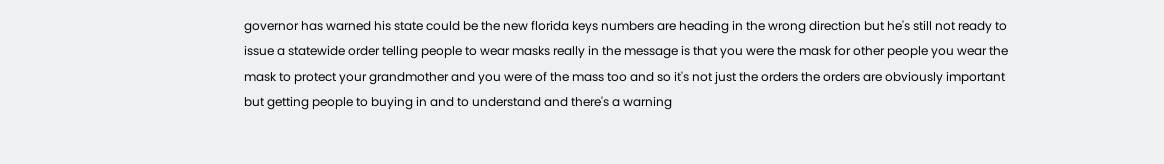governor has warned his state could be the new florida keys numbers are heading in the wrong direction but he's still not ready to issue a statewide order telling people to wear masks really in the message is that you were the mask for other people you wear the mask to protect your grandmother and you were of the mass too and so it's not just the orders the orders are obviously important but getting people to buying in and to understand and there's a warning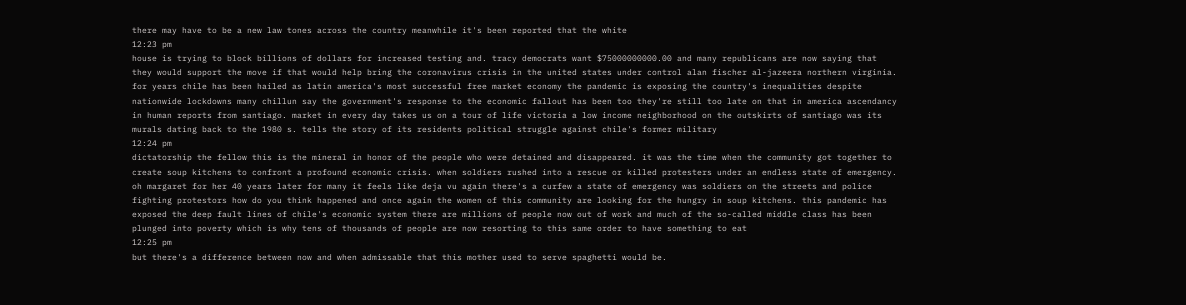there may have to be a new law tones across the country meanwhile it's been reported that the white
12:23 pm
house is trying to block billions of dollars for increased testing and. tracy democrats want $75000000000.00 and many republicans are now saying that they would support the move if that would help bring the coronavirus crisis in the united states under control alan fischer al-jazeera northern virginia. for years chile has been hailed as latin america's most successful free market economy the pandemic is exposing the country's inequalities despite nationwide lockdowns many chillun say the government's response to the economic fallout has been too they're still too late on that in america ascendancy in human reports from santiago. market in every day takes us on a tour of life victoria a low income neighborhood on the outskirts of santiago was its murals dating back to the 1980 s. tells the story of its residents political struggle against chile's former military
12:24 pm
dictatorship the fellow this is the mineral in honor of the people who were detained and disappeared. it was the time when the community got together to create soup kitchens to confront a profound economic crisis. when soldiers rushed into a rescue or killed protesters under an endless state of emergency. oh margaret for her 40 years later for many it feels like deja vu again there's a curfew a state of emergency was soldiers on the streets and police fighting protestors how do you think happened and once again the women of this community are looking for the hungry in soup kitchens. this pandemic has exposed the deep fault lines of chile's economic system there are millions of people now out of work and much of the so-called middle class has been plunged into poverty which is why tens of thousands of people are now resorting to this same order to have something to eat
12:25 pm
but there's a difference between now and when admissable that this mother used to serve spaghetti would be.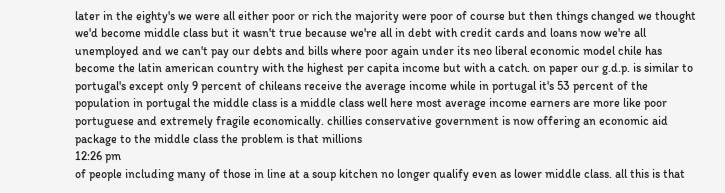later in the eighty's we were all either poor or rich the majority were poor of course but then things changed we thought we'd become middle class but it wasn't true because we're all in debt with credit cards and loans now we're all unemployed and we can't pay our debts and bills where poor again under its neo liberal economic model chile has become the latin american country with the highest per capita income but with a catch. on paper our g.d.p. is similar to portugal's except only 9 percent of chileans receive the average income while in portugal it's 53 percent of the population in portugal the middle class is a middle class well here most average income earners are more like poor portuguese and extremely fragile economically. chillies conservative government is now offering an economic aid package to the middle class the problem is that millions
12:26 pm
of people including many of those in line at a soup kitchen no longer qualify even as lower middle class. all this is that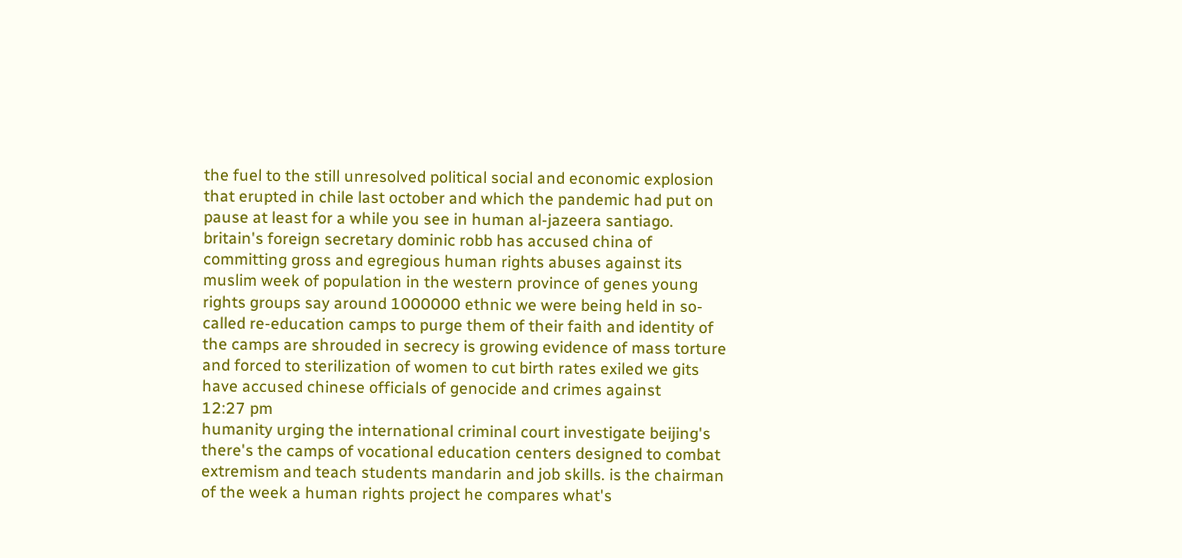the fuel to the still unresolved political social and economic explosion that erupted in chile last october and which the pandemic had put on pause at least for a while you see in human al-jazeera santiago. britain's foreign secretary dominic robb has accused china of committing gross and egregious human rights abuses against its muslim week of population in the western province of genes young rights groups say around 1000000 ethnic we were being held in so-called re-education camps to purge them of their faith and identity of the camps are shrouded in secrecy is growing evidence of mass torture and forced to sterilization of women to cut birth rates exiled we gits have accused chinese officials of genocide and crimes against
12:27 pm
humanity urging the international criminal court investigate beijing's there's the camps of vocational education centers designed to combat extremism and teach students mandarin and job skills. is the chairman of the week a human rights project he compares what's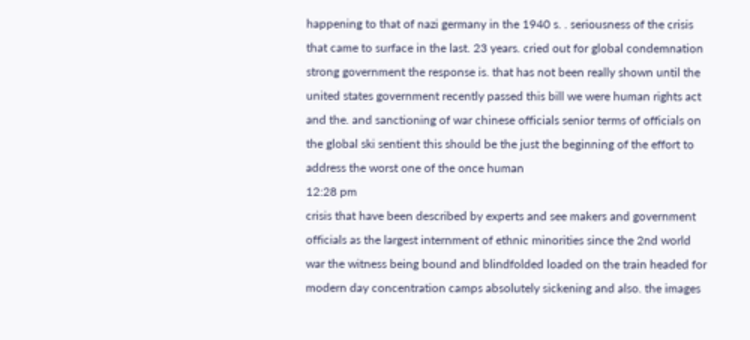happening to that of nazi germany in the 1940 s. . seriousness of the crisis that came to surface in the last. 23 years. cried out for global condemnation strong government the response is. that has not been really shown until the united states government recently passed this bill we were human rights act and the. and sanctioning of war chinese officials senior terms of officials on the global ski sentient this should be the just the beginning of the effort to address the worst one of the once human
12:28 pm
crisis that have been described by experts and see makers and government officials as the largest internment of ethnic minorities since the 2nd world war the witness being bound and blindfolded loaded on the train headed for modern day concentration camps absolutely sickening and also. the images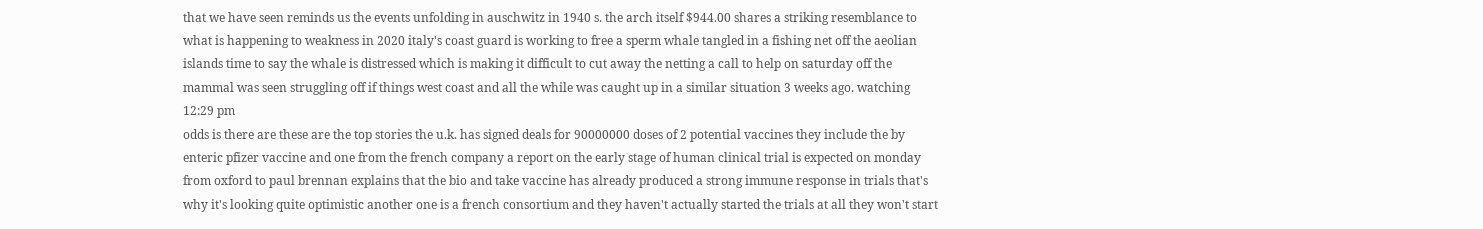that we have seen reminds us the events unfolding in auschwitz in 1940 s. the arch itself $944.00 shares a striking resemblance to what is happening to weakness in 2020 italy's coast guard is working to free a sperm whale tangled in a fishing net off the aeolian islands time to say the whale is distressed which is making it difficult to cut away the netting a call to help on saturday off the mammal was seen struggling off if things west coast and all the while was caught up in a similar situation 3 weeks ago. watching
12:29 pm
odds is there are these are the top stories the u.k. has signed deals for 90000000 doses of 2 potential vaccines they include the by enteric pfizer vaccine and one from the french company a report on the early stage of human clinical trial is expected on monday from oxford to paul brennan explains that the bio and take vaccine has already produced a strong immune response in trials that's why it's looking quite optimistic another one is a french consortium and they haven't actually started the trials at all they won't start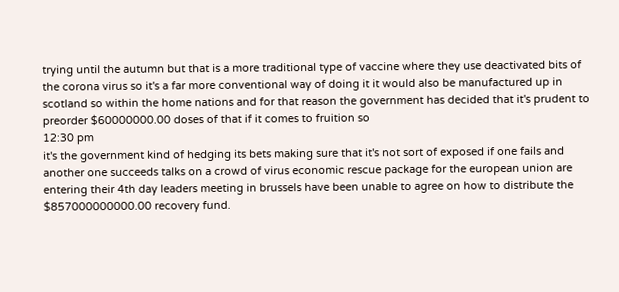trying until the autumn but that is a more traditional type of vaccine where they use deactivated bits of the corona virus so it's a far more conventional way of doing it it would also be manufactured up in scotland so within the home nations and for that reason the government has decided that it's prudent to preorder $60000000.00 doses of that if it comes to fruition so
12:30 pm
it's the government kind of hedging its bets making sure that it's not sort of exposed if one fails and another one succeeds talks on a crowd of virus economic rescue package for the european union are entering their 4th day leaders meeting in brussels have been unable to agree on how to distribute the $857000000000.00 recovery fund.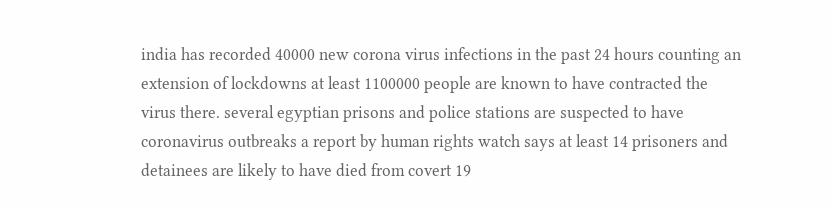india has recorded 40000 new corona virus infections in the past 24 hours counting an extension of lockdowns at least 1100000 people are known to have contracted the virus there. several egyptian prisons and police stations are suspected to have coronavirus outbreaks a report by human rights watch says at least 14 prisoners and detainees are likely to have died from covert 19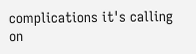complications it's calling on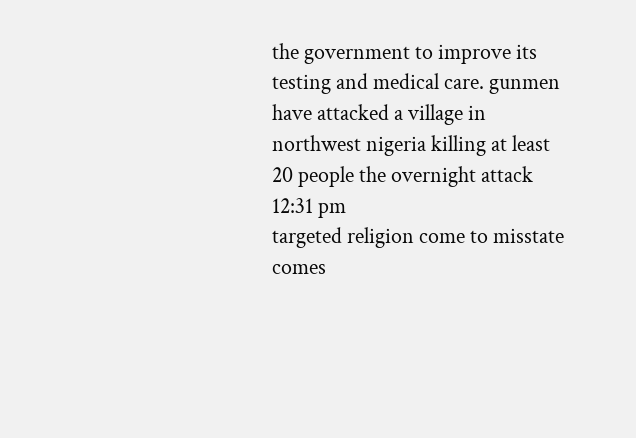the government to improve its testing and medical care. gunmen have attacked a village in northwest nigeria killing at least 20 people the overnight attack
12:31 pm
targeted religion come to misstate comes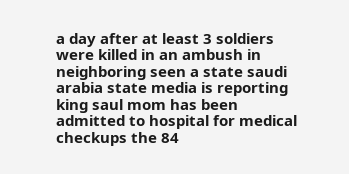a day after at least 3 soldiers were killed in an ambush in neighboring seen a state saudi arabia state media is reporting king saul mom has been admitted to hospital for medical checkups the 84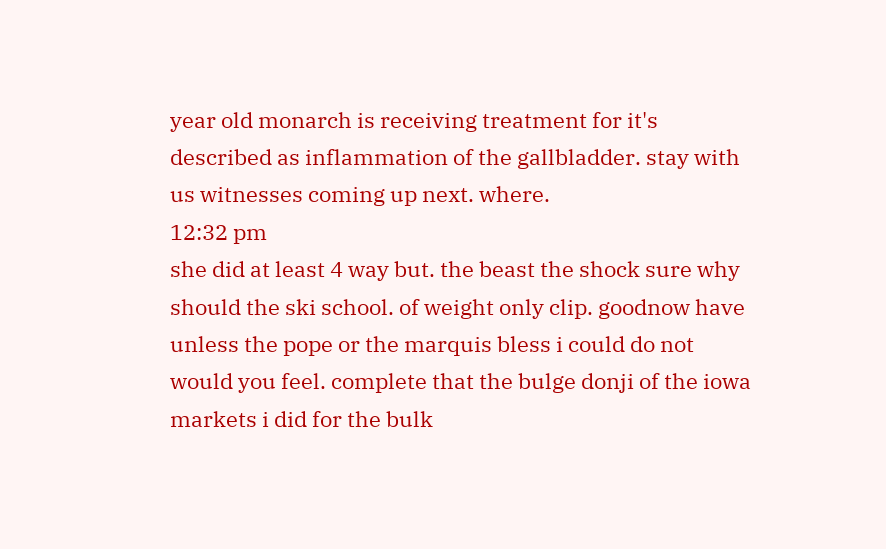year old monarch is receiving treatment for it's described as inflammation of the gallbladder. stay with us witnesses coming up next. where.
12:32 pm
she did at least 4 way but. the beast the shock sure why should the ski school. of weight only clip. goodnow have unless the pope or the marquis bless i could do not would you feel. complete that the bulge donji of the iowa markets i did for the bulk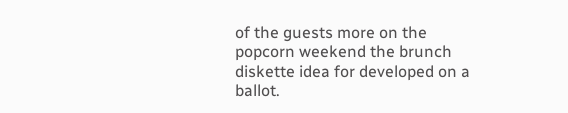of the guests more on the popcorn weekend the brunch diskette idea for developed on a ballot.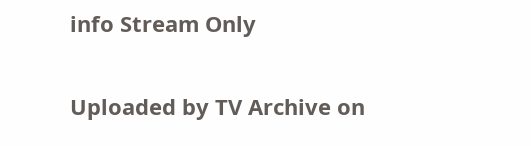info Stream Only

Uploaded by TV Archive on